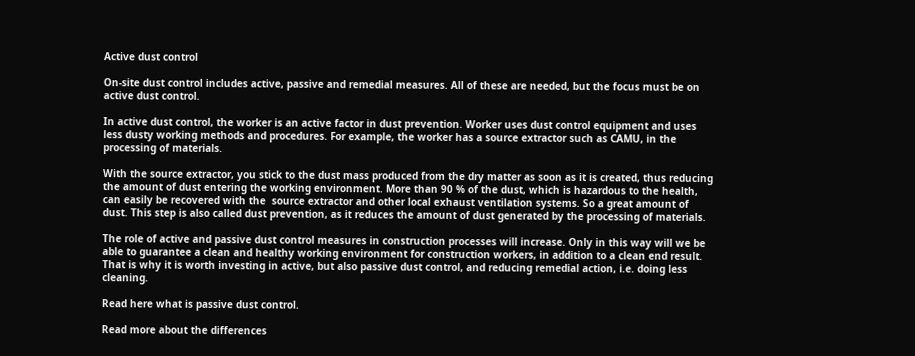Active dust control

On-site dust control includes active, passive and remedial measures. All of these are needed, but the focus must be on active dust control.

In active dust control, the worker is an active factor in dust prevention. Worker uses dust control equipment and uses less dusty working methods and procedures. For example, the worker has a source extractor such as CAMU, in the processing of materials.

With the source extractor, you stick to the dust mass produced from the dry matter as soon as it is created, thus reducing the amount of dust entering the working environment. More than 90 % of the dust, which is hazardous to the health, can easily be recovered with the  source extractor and other local exhaust ventilation systems. So a great amount of dust. This step is also called dust prevention, as it reduces the amount of dust generated by the processing of materials.

The role of active and passive dust control measures in construction processes will increase. Only in this way will we be able to guarantee a clean and healthy working environment for construction workers, in addition to a clean end result. That is why it is worth investing in active, but also passive dust control, and reducing remedial action, i.e. doing less cleaning.

Read here what is passive dust control.

Read more about the differences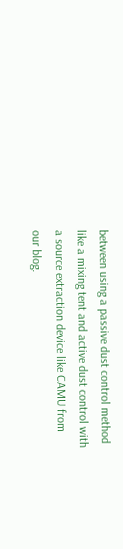between using a passive dust control method like a mixing tent and active dust control with a source extraction device like CAMU from our blog.